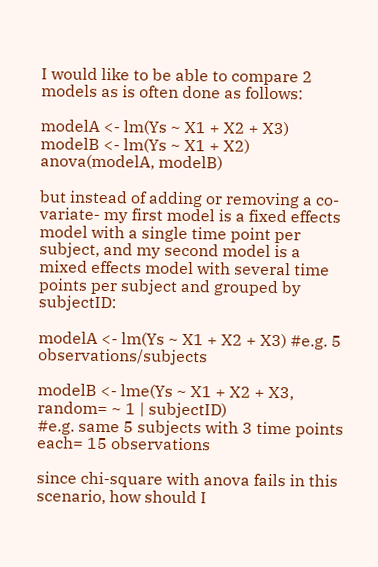I would like to be able to compare 2 models as is often done as follows:

modelA <- lm(Ys ~ X1 + X2 + X3)
modelB <- lm(Ys ~ X1 + X2)
anova(modelA, modelB)

but instead of adding or removing a co-variate- my first model is a fixed effects model with a single time point per subject, and my second model is a mixed effects model with several time points per subject and grouped by subjectID:

modelA <- lm(Ys ~ X1 + X2 + X3) #e.g. 5 observations/subjects

modelB <- lme(Ys ~ X1 + X2 + X3, random= ~ 1 | subjectID)
#e.g. same 5 subjects with 3 time points each= 15 observations

since chi-square with anova fails in this scenario, how should I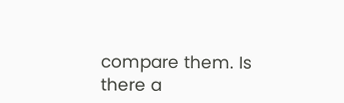compare them. Is there a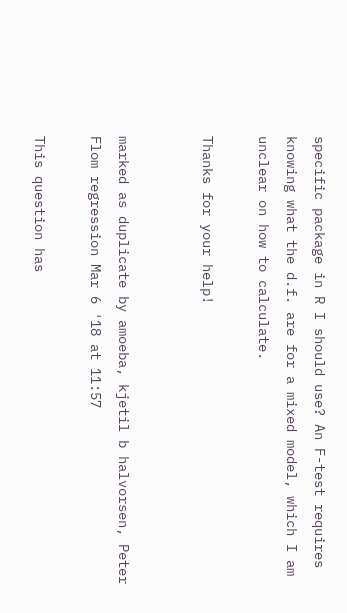specific package in R I should use? An F-test requires knowing what the d.f. are for a mixed model, which I am unclear on how to calculate.

Thanks for your help!


marked as duplicate by amoeba, kjetil b halvorsen, Peter Flom regression Mar 6 '18 at 11:57

This question has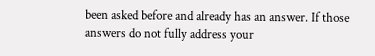been asked before and already has an answer. If those answers do not fully address your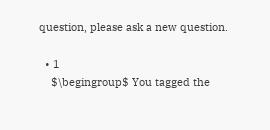question, please ask a new question.

  • 1
    $\begingroup$ You tagged the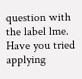question with the label lme. Have you tried applying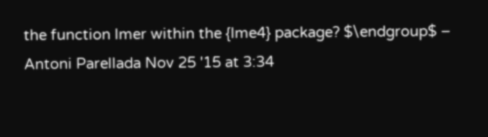the function lmer within the {lme4} package? $\endgroup$ – Antoni Parellada Nov 25 '15 at 3:34